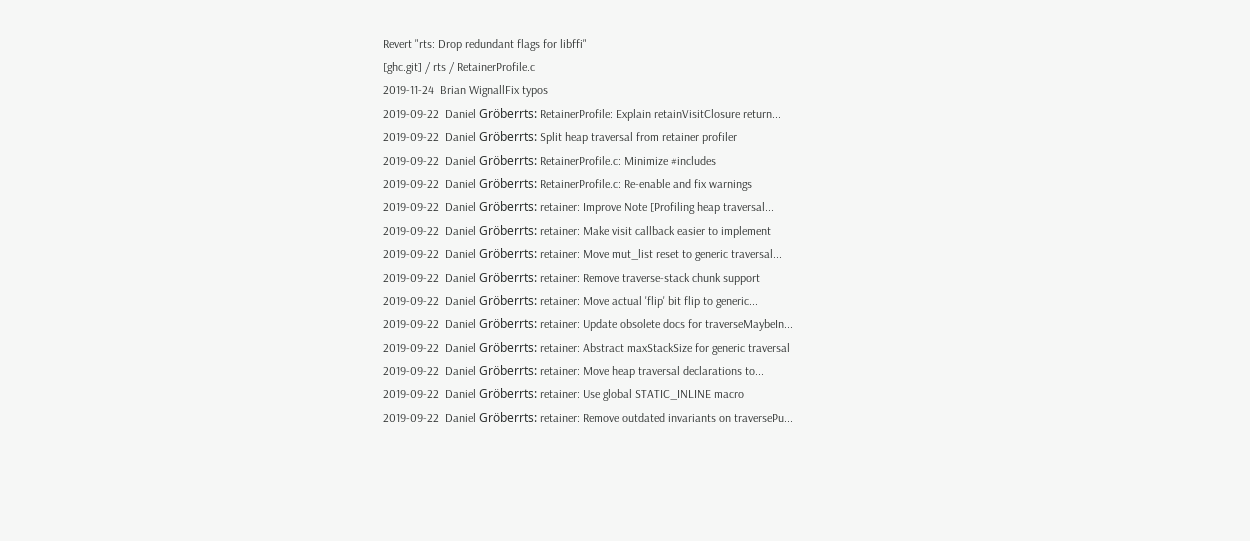Revert "rts: Drop redundant flags for libffi"
[ghc.git] / rts / RetainerProfile.c
2019-11-24  Brian WignallFix typos
2019-09-22  Daniel Gröberrts: RetainerProfile: Explain retainVisitClosure return...
2019-09-22  Daniel Gröberrts: Split heap traversal from retainer profiler
2019-09-22  Daniel Gröberrts: RetainerProfile.c: Minimize #includes
2019-09-22  Daniel Gröberrts: RetainerProfile.c: Re-enable and fix warnings
2019-09-22  Daniel Gröberrts: retainer: Improve Note [Profiling heap traversal...
2019-09-22  Daniel Gröberrts: retainer: Make visit callback easier to implement
2019-09-22  Daniel Gröberrts: retainer: Move mut_list reset to generic traversal...
2019-09-22  Daniel Gröberrts: retainer: Remove traverse-stack chunk support
2019-09-22  Daniel Gröberrts: retainer: Move actual 'flip' bit flip to generic...
2019-09-22  Daniel Gröberrts: retainer: Update obsolete docs for traverseMaybeIn...
2019-09-22  Daniel Gröberrts: retainer: Abstract maxStackSize for generic traversal
2019-09-22  Daniel Gröberrts: retainer: Move heap traversal declarations to...
2019-09-22  Daniel Gröberrts: retainer: Use global STATIC_INLINE macro
2019-09-22  Daniel Gröberrts: retainer: Remove outdated invariants on traversePu...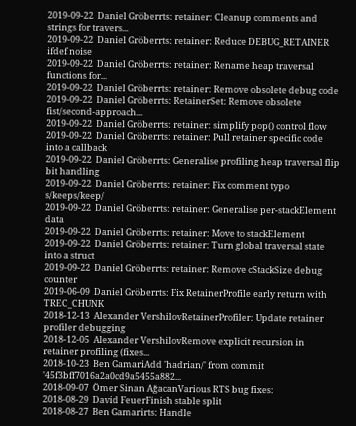2019-09-22  Daniel Gröberrts: retainer: Cleanup comments and strings for travers...
2019-09-22  Daniel Gröberrts: retainer: Reduce DEBUG_RETAINER ifdef noise
2019-09-22  Daniel Gröberrts: retainer: Rename heap traversal functions for...
2019-09-22  Daniel Gröberrts: retainer: Remove obsolete debug code
2019-09-22  Daniel Gröberrts: RetainerSet: Remove obsolete fist/second-approach...
2019-09-22  Daniel Gröberrts: retainer: simplify pop() control flow
2019-09-22  Daniel Gröberrts: retainer: Pull retainer specific code into a callback
2019-09-22  Daniel Gröberrts: Generalise profiling heap traversal flip bit handling
2019-09-22  Daniel Gröberrts: retainer: Fix comment typo s/keeps/keep/
2019-09-22  Daniel Gröberrts: retainer: Generalise per-stackElement data
2019-09-22  Daniel Gröberrts: retainer: Move to stackElement
2019-09-22  Daniel Gröberrts: retainer: Turn global traversal state into a struct
2019-09-22  Daniel Gröberrts: retainer: Remove cStackSize debug counter
2019-06-09  Daniel Gröberrts: Fix RetainerProfile early return with TREC_CHUNK
2018-12-13  Alexander VershilovRetainerProfiler: Update retainer profiler debugging
2018-12-05  Alexander VershilovRemove explicit recursion in retainer profiling (fixes...
2018-10-23  Ben GamariAdd 'hadrian/' from commit '45f3bff7016a2a0cd9a5455a882...
2018-09-07  Ömer Sinan AğacanVarious RTS bug fixes:
2018-08-29  David FeuerFinish stable split
2018-08-27  Ben Gamarirts: Handle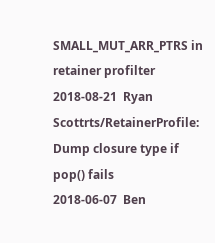SMALL_MUT_ARR_PTRS in retainer profilter
2018-08-21  Ryan Scottrts/RetainerProfile: Dump closure type if pop() fails
2018-06-07  Ben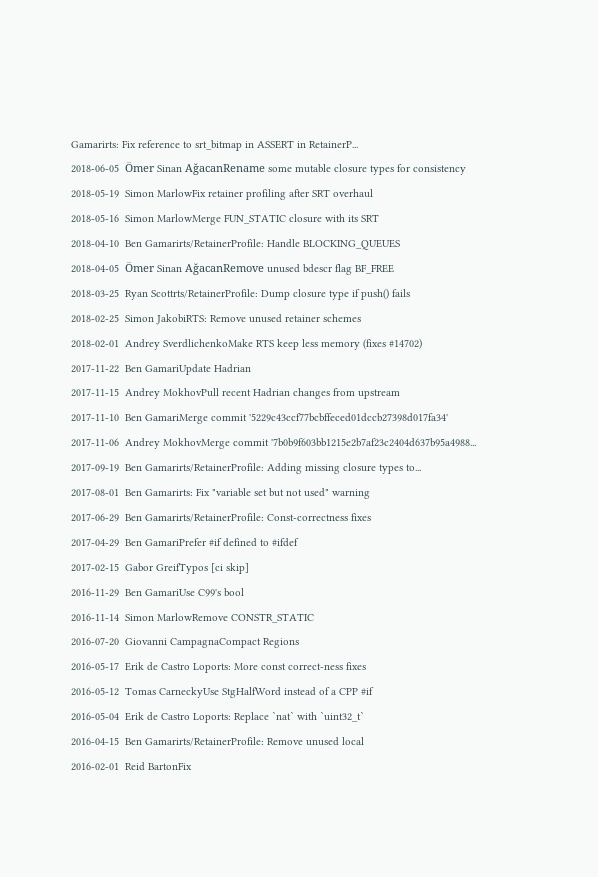Gamarirts: Fix reference to srt_bitmap in ASSERT in RetainerP...
2018-06-05  Ömer Sinan AğacanRename some mutable closure types for consistency
2018-05-19  Simon MarlowFix retainer profiling after SRT overhaul
2018-05-16  Simon MarlowMerge FUN_STATIC closure with its SRT
2018-04-10  Ben Gamarirts/RetainerProfile: Handle BLOCKING_QUEUES
2018-04-05  Ömer Sinan AğacanRemove unused bdescr flag BF_FREE
2018-03-25  Ryan Scottrts/RetainerProfile: Dump closure type if push() fails
2018-02-25  Simon JakobiRTS: Remove unused retainer schemes
2018-02-01  Andrey SverdlichenkoMake RTS keep less memory (fixes #14702)
2017-11-22  Ben GamariUpdate Hadrian
2017-11-15  Andrey MokhovPull recent Hadrian changes from upstream
2017-11-10  Ben GamariMerge commit '5229c43ccf77bcbffeced01dccb27398d017fa34'
2017-11-06  Andrey MokhovMerge commit '7b0b9f603bb1215e2b7af23c2404d637b95a4988...
2017-09-19  Ben Gamarirts/RetainerProfile: Adding missing closure types to...
2017-08-01  Ben Gamarirts: Fix "variable set but not used" warning
2017-06-29  Ben Gamarirts/RetainerProfile: Const-correctness fixes
2017-04-29  Ben GamariPrefer #if defined to #ifdef
2017-02-15  Gabor GreifTypos [ci skip]
2016-11-29  Ben GamariUse C99's bool
2016-11-14  Simon MarlowRemove CONSTR_STATIC
2016-07-20  Giovanni CampagnaCompact Regions
2016-05-17  Erik de Castro Loports: More const correct-ness fixes
2016-05-12  Tomas CarneckyUse StgHalfWord instead of a CPP #if
2016-05-04  Erik de Castro Loports: Replace `nat` with `uint32_t`
2016-04-15  Ben Gamarirts/RetainerProfile: Remove unused local
2016-02-01  Reid BartonFix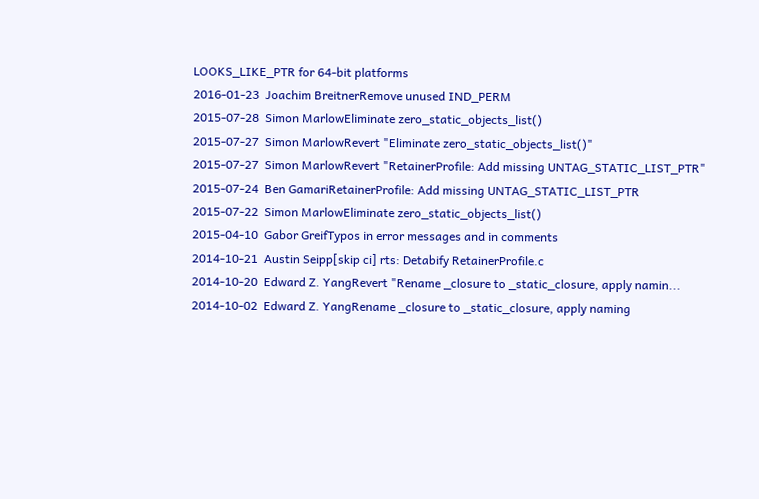LOOKS_LIKE_PTR for 64-bit platforms
2016-01-23  Joachim BreitnerRemove unused IND_PERM
2015-07-28  Simon MarlowEliminate zero_static_objects_list()
2015-07-27  Simon MarlowRevert "Eliminate zero_static_objects_list()"
2015-07-27  Simon MarlowRevert "RetainerProfile: Add missing UNTAG_STATIC_LIST_PTR"
2015-07-24  Ben GamariRetainerProfile: Add missing UNTAG_STATIC_LIST_PTR
2015-07-22  Simon MarlowEliminate zero_static_objects_list()
2015-04-10  Gabor GreifTypos in error messages and in comments
2014-10-21  Austin Seipp[skip ci] rts: Detabify RetainerProfile.c
2014-10-20  Edward Z. YangRevert "Rename _closure to _static_closure, apply namin...
2014-10-02  Edward Z. YangRename _closure to _static_closure, apply naming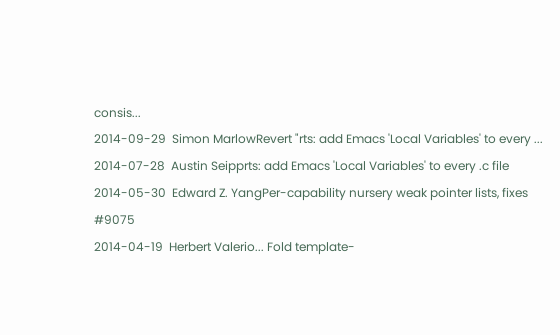consis...
2014-09-29  Simon MarlowRevert "rts: add Emacs 'Local Variables' to every ...
2014-07-28  Austin Seipprts: add Emacs 'Local Variables' to every .c file
2014-05-30  Edward Z. YangPer-capability nursery weak pointer lists, fixes #9075
2014-04-19  Herbert Valerio... Fold template-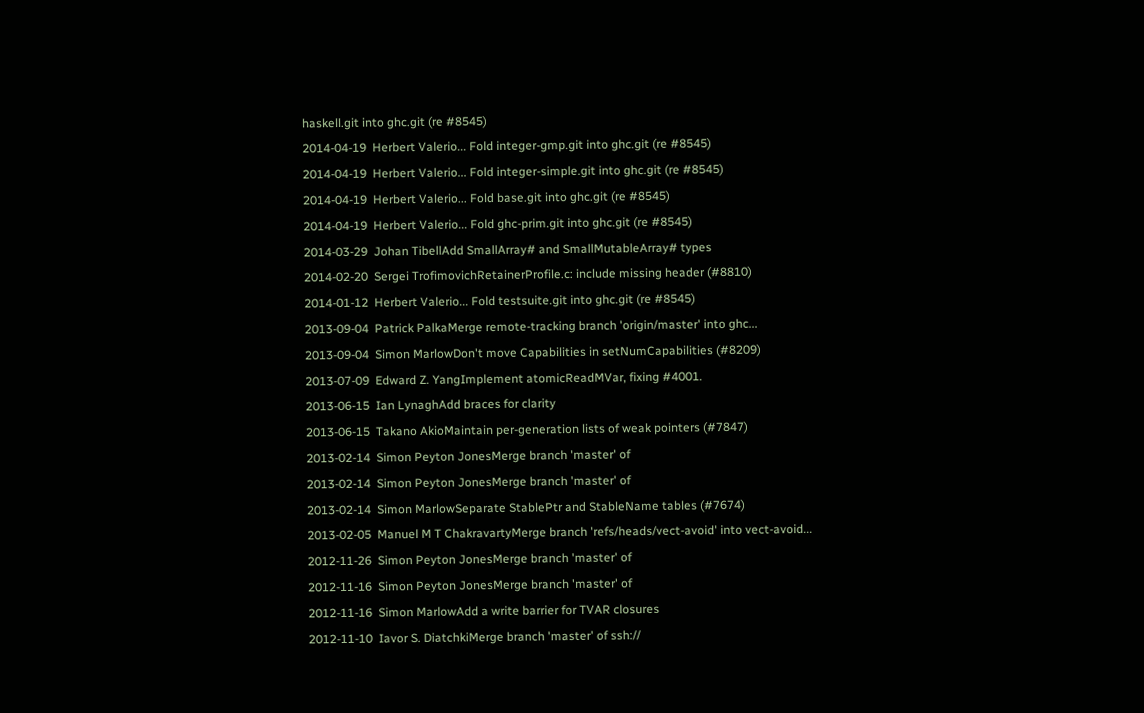haskell.git into ghc.git (re #8545)
2014-04-19  Herbert Valerio... Fold integer-gmp.git into ghc.git (re #8545)
2014-04-19  Herbert Valerio... Fold integer-simple.git into ghc.git (re #8545)
2014-04-19  Herbert Valerio... Fold base.git into ghc.git (re #8545)
2014-04-19  Herbert Valerio... Fold ghc-prim.git into ghc.git (re #8545)
2014-03-29  Johan TibellAdd SmallArray# and SmallMutableArray# types
2014-02-20  Sergei TrofimovichRetainerProfile.c: include missing header (#8810)
2014-01-12  Herbert Valerio... Fold testsuite.git into ghc.git (re #8545)
2013-09-04  Patrick PalkaMerge remote-tracking branch 'origin/master' into ghc...
2013-09-04  Simon MarlowDon't move Capabilities in setNumCapabilities (#8209)
2013-07-09  Edward Z. YangImplement atomicReadMVar, fixing #4001.
2013-06-15  Ian LynaghAdd braces for clarity
2013-06-15  Takano AkioMaintain per-generation lists of weak pointers (#7847)
2013-02-14  Simon Peyton JonesMerge branch 'master' of
2013-02-14  Simon Peyton JonesMerge branch 'master' of
2013-02-14  Simon MarlowSeparate StablePtr and StableName tables (#7674)
2013-02-05  Manuel M T ChakravartyMerge branch 'refs/heads/vect-avoid' into vect-avoid...
2012-11-26  Simon Peyton JonesMerge branch 'master' of
2012-11-16  Simon Peyton JonesMerge branch 'master' of
2012-11-16  Simon MarlowAdd a write barrier for TVAR closures
2012-11-10  Iavor S. DiatchkiMerge branch 'master' of ssh://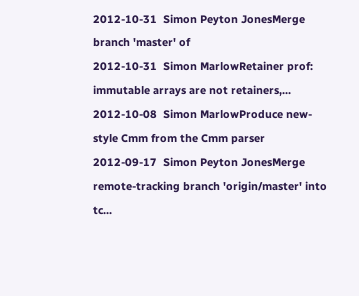2012-10-31  Simon Peyton JonesMerge branch 'master' of
2012-10-31  Simon MarlowRetainer prof: immutable arrays are not retainers,...
2012-10-08  Simon MarlowProduce new-style Cmm from the Cmm parser
2012-09-17  Simon Peyton JonesMerge remote-tracking branch 'origin/master' into tc...